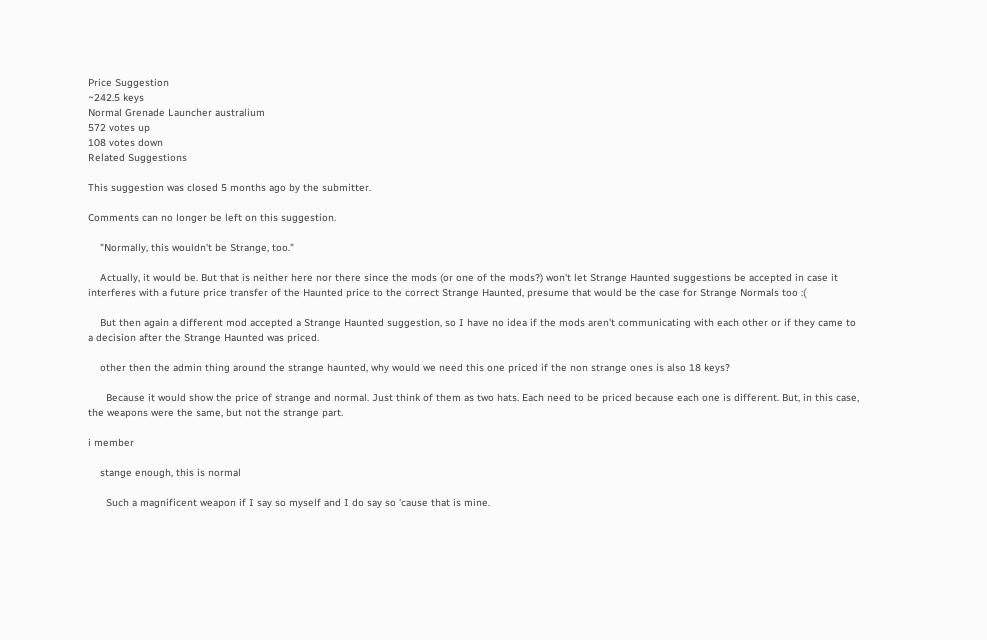Price Suggestion
~242.5 keys
Normal Grenade Launcher australium
572 votes up
108 votes down
Related Suggestions

This suggestion was closed 5 months ago by the submitter.

Comments can no longer be left on this suggestion.

    "Normally, this wouldn't be Strange, too."

    Actually, it would be. But that is neither here nor there since the mods (or one of the mods?) won't let Strange Haunted suggestions be accepted in case it interferes with a future price transfer of the Haunted price to the correct Strange Haunted, presume that would be the case for Strange Normals too :(

    But then again a different mod accepted a Strange Haunted suggestion, so I have no idea if the mods aren't communicating with each other or if they came to a decision after the Strange Haunted was priced.

    other then the admin thing around the strange haunted, why would we need this one priced if the non strange ones is also 18 keys?

      Because it would show the price of strange and normal. Just think of them as two hats. Each need to be priced because each one is different. But, in this case, the weapons were the same, but not the strange part.

i member

    stange enough, this is normal

      Such a magnificent weapon if I say so myself and I do say so 'cause that is mine.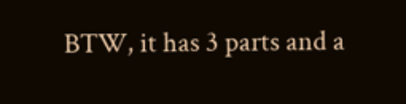BTW, it has 3 parts and a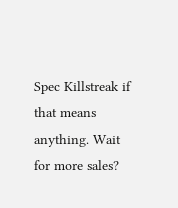Spec Killstreak if that means anything. Wait for more sales?